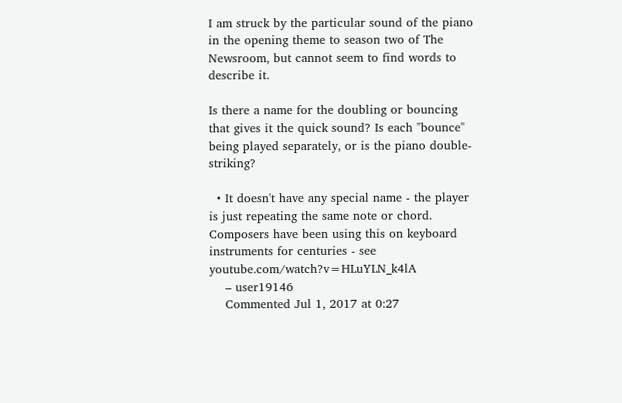I am struck by the particular sound of the piano in the opening theme to season two of The Newsroom, but cannot seem to find words to describe it.

Is there a name for the doubling or bouncing that gives it the quick sound? Is each "bounce" being played separately, or is the piano double-striking?

  • It doesn't have any special name - the player is just repeating the same note or chord. Composers have been using this on keyboard instruments for centuries - see youtube.com/watch?v=HLuYLN_k4lA
    – user19146
    Commented Jul 1, 2017 at 0:27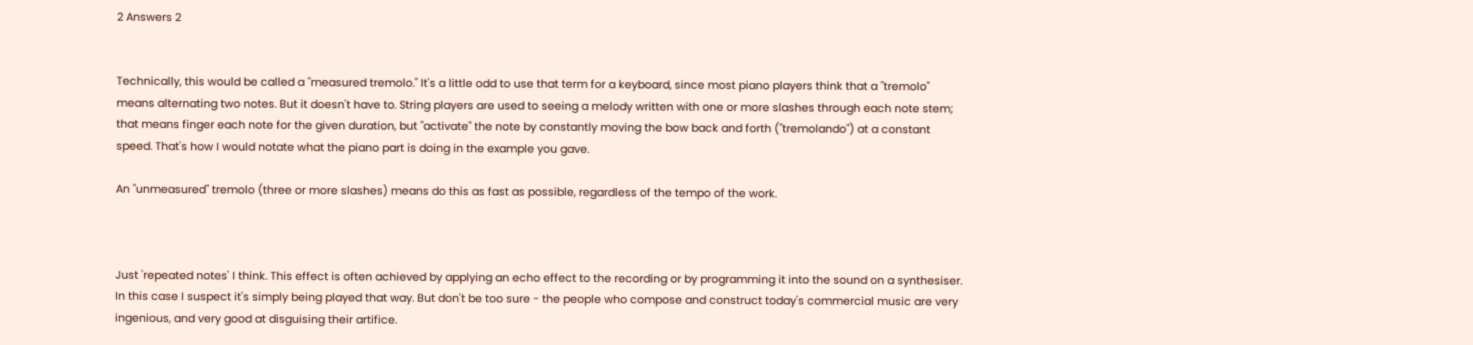2 Answers 2


Technically, this would be called a "measured tremolo." It's a little odd to use that term for a keyboard, since most piano players think that a "tremolo" means alternating two notes. But it doesn't have to. String players are used to seeing a melody written with one or more slashes through each note stem; that means finger each note for the given duration, but "activate" the note by constantly moving the bow back and forth ("tremolando") at a constant speed. That's how I would notate what the piano part is doing in the example you gave.

An "unmeasured" tremolo (three or more slashes) means do this as fast as possible, regardless of the tempo of the work.



Just 'repeated notes' I think. This effect is often achieved by applying an echo effect to the recording or by programming it into the sound on a synthesiser. In this case I suspect it's simply being played that way. But don't be too sure - the people who compose and construct today's commercial music are very ingenious, and very good at disguising their artifice.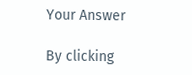Your Answer

By clicking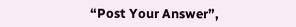“Post Your Answer”,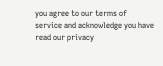you agree to our terms of service and acknowledge you have read our privacy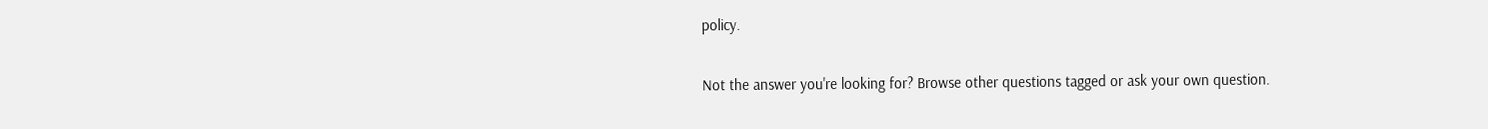policy.

Not the answer you're looking for? Browse other questions tagged or ask your own question.